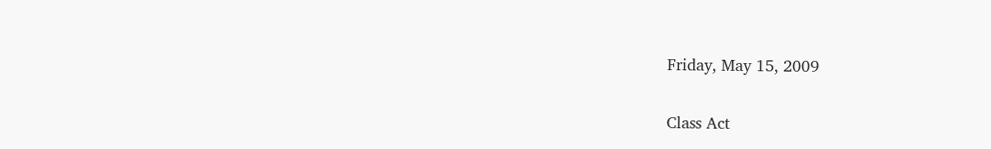Friday, May 15, 2009

Class Act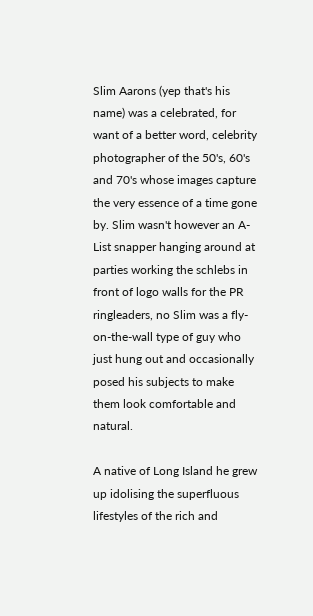Slim Aarons (yep that's his name) was a celebrated, for want of a better word, celebrity photographer of the 50's, 60's and 70's whose images capture the very essence of a time gone by. Slim wasn't however an A-List snapper hanging around at parties working the schlebs in front of logo walls for the PR ringleaders, no Slim was a fly-on-the-wall type of guy who just hung out and occasionally posed his subjects to make them look comfortable and natural.

A native of Long Island he grew up idolising the superfluous lifestyles of the rich and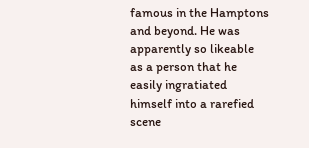famous in the Hamptons and beyond. He was apparently so likeable as a person that he easily ingratiated himself into a rarefied scene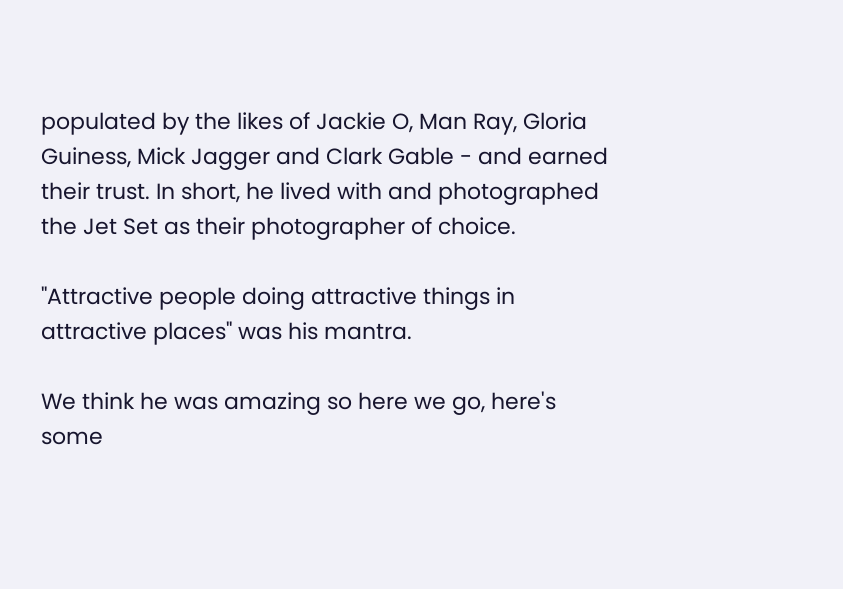populated by the likes of Jackie O, Man Ray, Gloria Guiness, Mick Jagger and Clark Gable - and earned their trust. In short, he lived with and photographed the Jet Set as their photographer of choice.

"Attractive people doing attractive things in attractive places" was his mantra.

We think he was amazing so here we go, here's some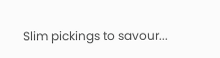Slim pickings to savour...